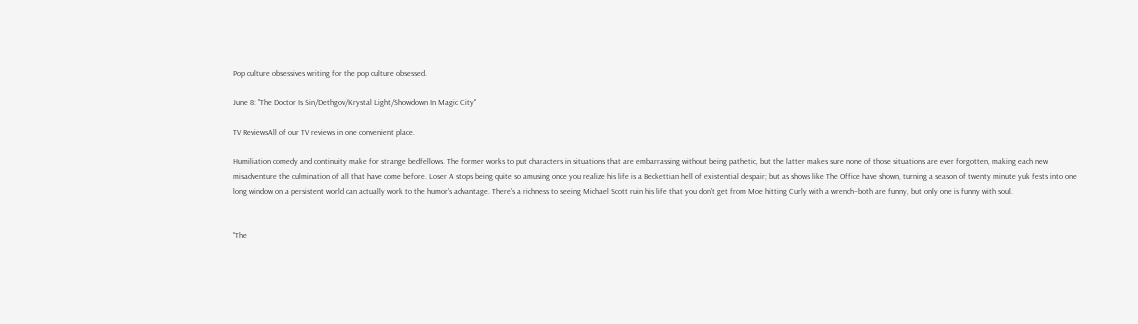Pop culture obsessives writing for the pop culture obsessed.

June 8: "The Doctor Is Sin/Dethgov/Krystal Light/Showdown In Magic City"

TV ReviewsAll of our TV reviews in one convenient place.

Humiliation comedy and continuity make for strange bedfellows. The former works to put characters in situations that are embarrassing without being pathetic, but the latter makes sure none of those situations are ever forgotten, making each new misadventure the culmination of all that have come before. Loser A stops being quite so amusing once you realize his life is a Beckettian hell of existential despair; but as shows like The Office have shown, turning a season of twenty minute yuk fests into one long window on a persistent world can actually work to the humor's advantage. There's a richness to seeing Michael Scott ruin his life that you don't get from Moe hitting Curly with a wrench–both are funny, but only one is funny with soul.


"The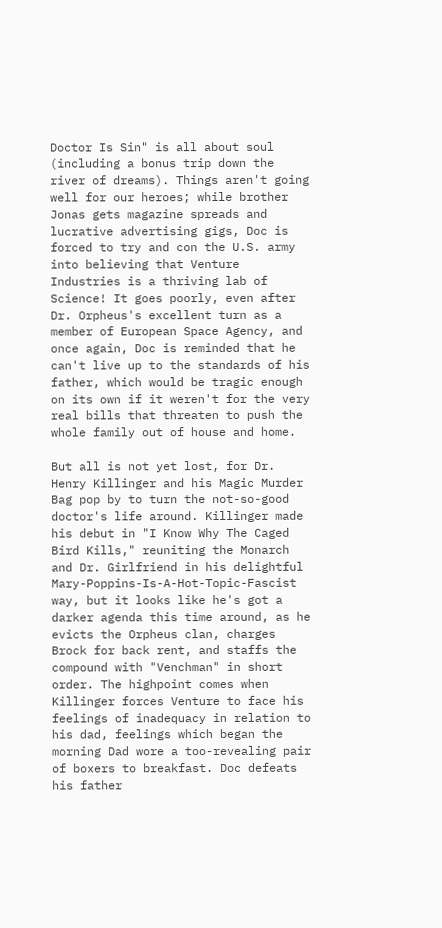Doctor Is Sin" is all about soul (including a bonus trip down the river of dreams). Things aren't going well for our heroes; while brother Jonas gets magazine spreads and lucrative advertising gigs, Doc is forced to try and con the U.S. army into believing that Venture Industries is a thriving lab of Science! It goes poorly, even after Dr. Orpheus's excellent turn as a member of European Space Agency, and once again, Doc is reminded that he can't live up to the standards of his father, which would be tragic enough on its own if it weren't for the very real bills that threaten to push the whole family out of house and home.

But all is not yet lost, for Dr. Henry Killinger and his Magic Murder Bag pop by to turn the not-so-good doctor's life around. Killinger made his debut in "I Know Why The Caged Bird Kills," reuniting the Monarch and Dr. Girlfriend in his delightful Mary-Poppins-Is-A-Hot-Topic-Fascist way, but it looks like he's got a darker agenda this time around, as he evicts the Orpheus clan, charges Brock for back rent, and staffs the compound with "Venchman" in short order. The highpoint comes when Killinger forces Venture to face his feelings of inadequacy in relation to his dad, feelings which began the morning Dad wore a too-revealing pair of boxers to breakfast. Doc defeats his father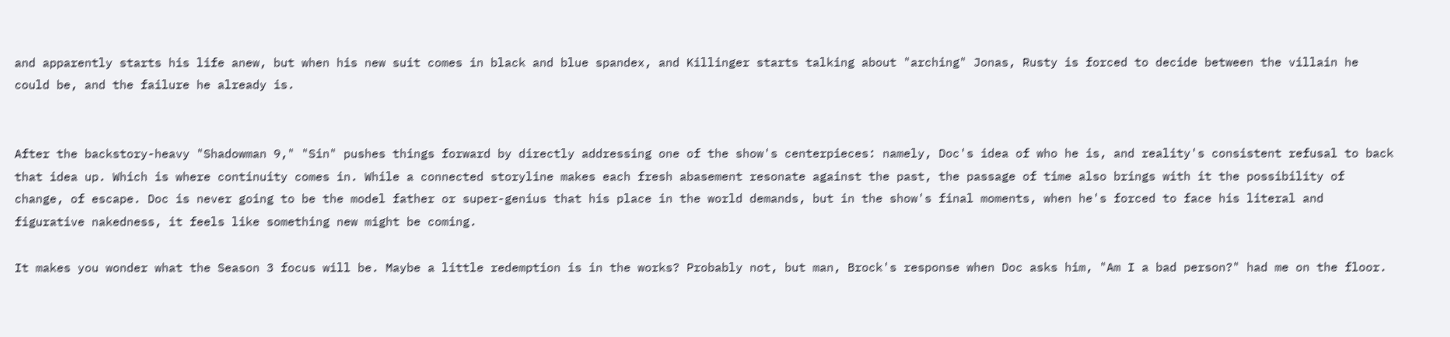and apparently starts his life anew, but when his new suit comes in black and blue spandex, and Killinger starts talking about "arching" Jonas, Rusty is forced to decide between the villain he could be, and the failure he already is.


After the backstory-heavy "Shadowman 9," "Sin" pushes things forward by directly addressing one of the show's centerpieces: namely, Doc's idea of who he is, and reality's consistent refusal to back that idea up. Which is where continuity comes in. While a connected storyline makes each fresh abasement resonate against the past, the passage of time also brings with it the possibility of change, of escape. Doc is never going to be the model father or super-genius that his place in the world demands, but in the show's final moments, when he's forced to face his literal and figurative nakedness, it feels like something new might be coming.

It makes you wonder what the Season 3 focus will be. Maybe a little redemption is in the works? Probably not, but man, Brock's response when Doc asks him, "Am I a bad person?" had me on the floor.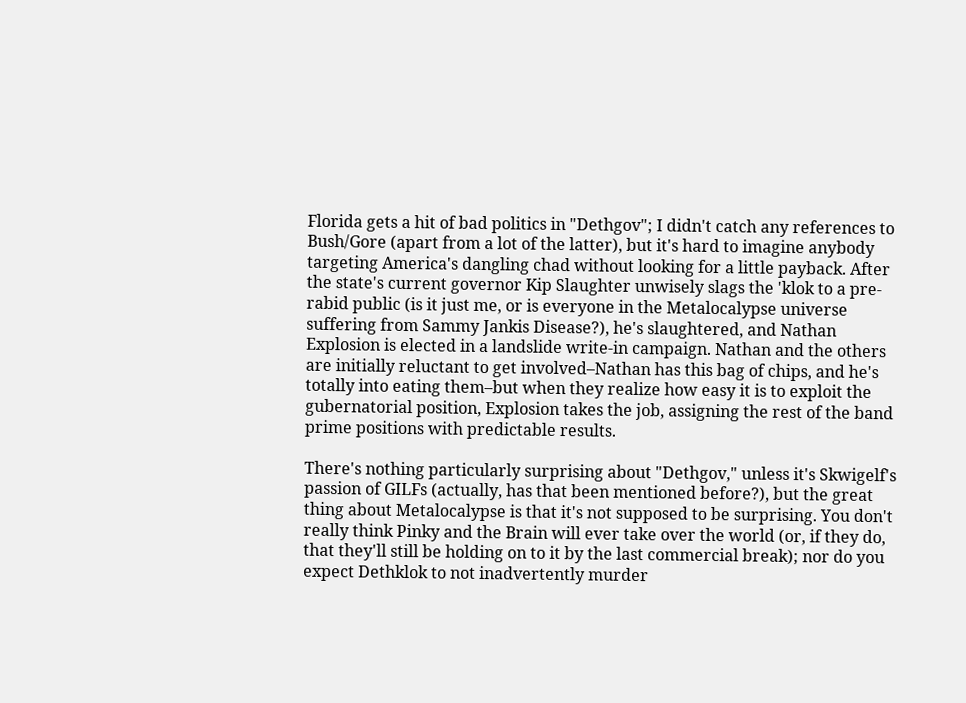Florida gets a hit of bad politics in "Dethgov"; I didn't catch any references to Bush/Gore (apart from a lot of the latter), but it's hard to imagine anybody targeting America's dangling chad without looking for a little payback. After the state's current governor Kip Slaughter unwisely slags the 'klok to a pre-rabid public (is it just me, or is everyone in the Metalocalypse universe suffering from Sammy Jankis Disease?), he's slaughtered, and Nathan Explosion is elected in a landslide write-in campaign. Nathan and the others are initially reluctant to get involved–Nathan has this bag of chips, and he's totally into eating them–but when they realize how easy it is to exploit the gubernatorial position, Explosion takes the job, assigning the rest of the band prime positions with predictable results.

There's nothing particularly surprising about "Dethgov," unless it's Skwigelf's passion of GILFs (actually, has that been mentioned before?), but the great thing about Metalocalypse is that it's not supposed to be surprising. You don't really think Pinky and the Brain will ever take over the world (or, if they do, that they'll still be holding on to it by the last commercial break); nor do you expect Dethklok to not inadvertently murder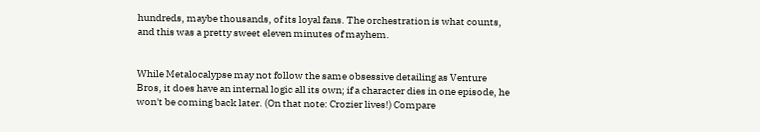hundreds, maybe thousands, of its loyal fans. The orchestration is what counts, and this was a pretty sweet eleven minutes of mayhem.


While Metalocalypse may not follow the same obsessive detailing as Venture Bros, it does have an internal logic all its own; if a character dies in one episode, he won't be coming back later. (On that note: Crozier lives!) Compare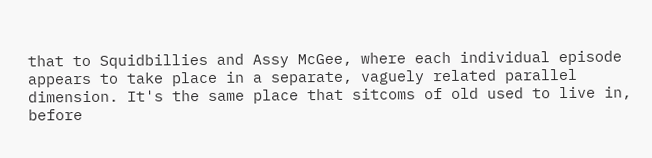that to Squidbillies and Assy McGee, where each individual episode appears to take place in a separate, vaguely related parallel dimension. It's the same place that sitcoms of old used to live in, before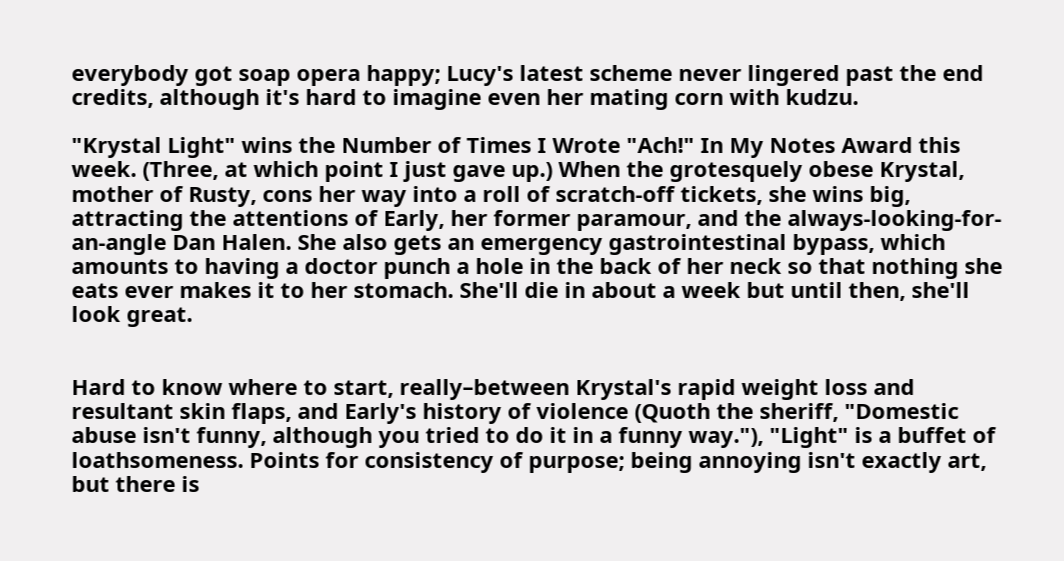everybody got soap opera happy; Lucy's latest scheme never lingered past the end credits, although it's hard to imagine even her mating corn with kudzu.

"Krystal Light" wins the Number of Times I Wrote "Ach!" In My Notes Award this week. (Three, at which point I just gave up.) When the grotesquely obese Krystal, mother of Rusty, cons her way into a roll of scratch-off tickets, she wins big, attracting the attentions of Early, her former paramour, and the always-looking-for-an-angle Dan Halen. She also gets an emergency gastrointestinal bypass, which amounts to having a doctor punch a hole in the back of her neck so that nothing she eats ever makes it to her stomach. She'll die in about a week but until then, she'll look great.


Hard to know where to start, really–between Krystal's rapid weight loss and resultant skin flaps, and Early's history of violence (Quoth the sheriff, "Domestic abuse isn't funny, although you tried to do it in a funny way."), "Light" is a buffet of loathsomeness. Points for consistency of purpose; being annoying isn't exactly art, but there is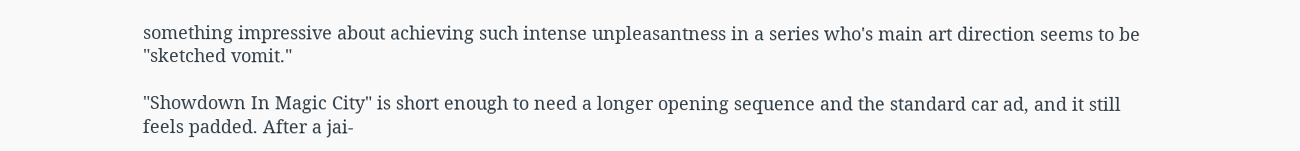something impressive about achieving such intense unpleasantness in a series who's main art direction seems to be "sketched vomit."

"Showdown In Magic City" is short enough to need a longer opening sequence and the standard car ad, and it still feels padded. After a jai-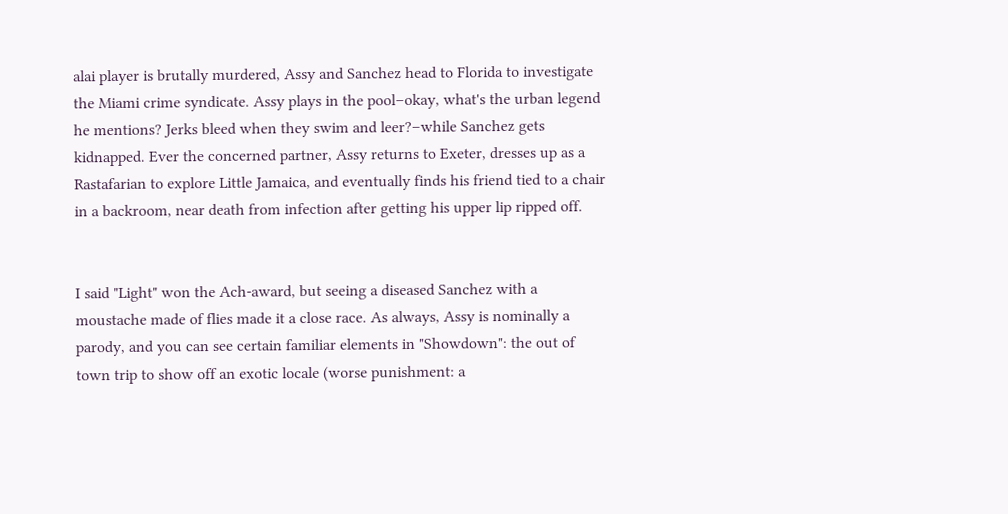alai player is brutally murdered, Assy and Sanchez head to Florida to investigate the Miami crime syndicate. Assy plays in the pool–okay, what's the urban legend he mentions? Jerks bleed when they swim and leer?–while Sanchez gets kidnapped. Ever the concerned partner, Assy returns to Exeter, dresses up as a Rastafarian to explore Little Jamaica, and eventually finds his friend tied to a chair in a backroom, near death from infection after getting his upper lip ripped off.


I said "Light" won the Ach-award, but seeing a diseased Sanchez with a moustache made of flies made it a close race. As always, Assy is nominally a parody, and you can see certain familiar elements in "Showdown": the out of town trip to show off an exotic locale (worse punishment: a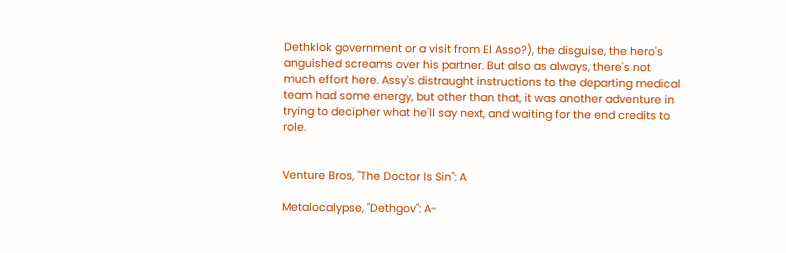Dethklok government or a visit from El Asso?), the disguise, the hero's anguished screams over his partner. But also as always, there's not much effort here. Assy's distraught instructions to the departing medical team had some energy, but other than that, it was another adventure in trying to decipher what he'll say next, and waiting for the end credits to role.


Venture Bros, "The Doctor Is Sin": A

Metalocalypse, "Dethgov": A-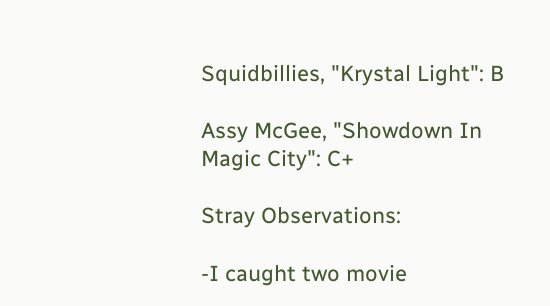Squidbillies, "Krystal Light": B

Assy McGee, "Showdown In Magic City": C+

Stray Observations:

-I caught two movie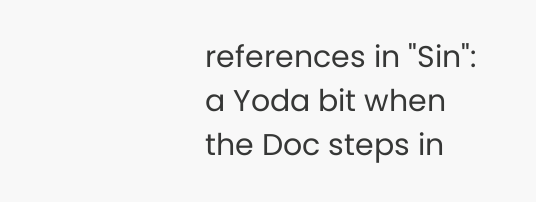references in "Sin": a Yoda bit when the Doc steps in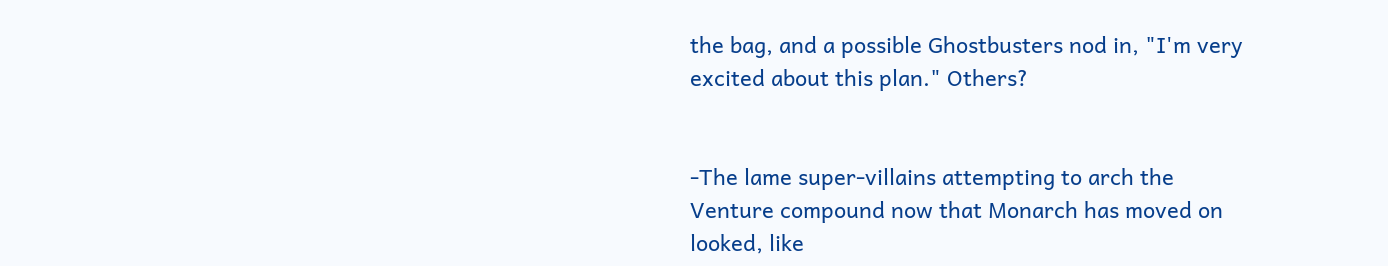the bag, and a possible Ghostbusters nod in, "I'm very excited about this plan." Others?


-The lame super-villains attempting to arch the Venture compound now that Monarch has moved on looked, like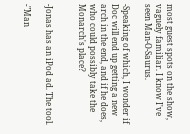most guest spots on the show, vaguely familiar. I know I've seen Man-O-Saurus.

-Speaking of which, I wonder if Doc will end up getting a new arch in the end, and if he does, who could possibly take the Monarch's place?


-Jonas has an iPod ad. The tool.

-"Man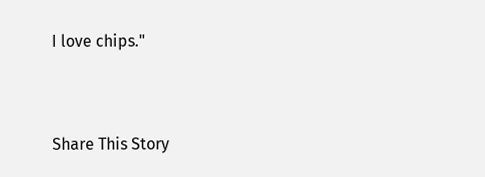I love chips."


Share This Story